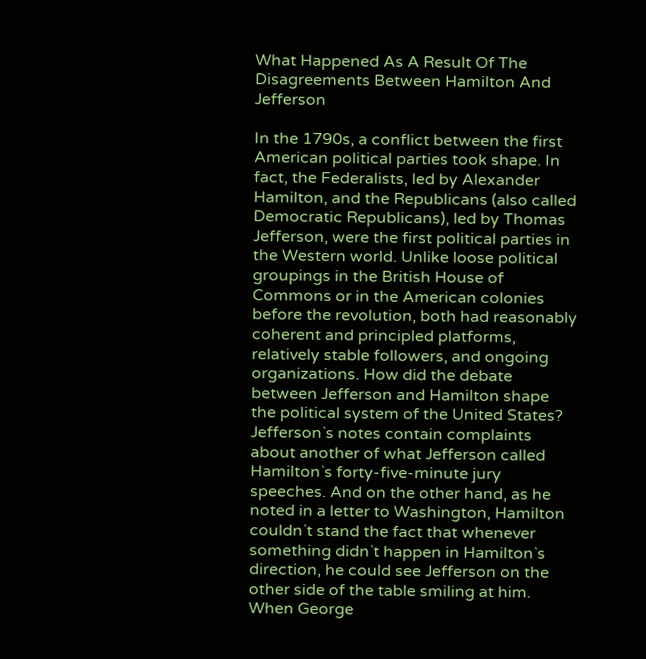What Happened As A Result Of The Disagreements Between Hamilton And Jefferson

In the 1790s, a conflict between the first American political parties took shape. In fact, the Federalists, led by Alexander Hamilton, and the Republicans (also called Democratic Republicans), led by Thomas Jefferson, were the first political parties in the Western world. Unlike loose political groupings in the British House of Commons or in the American colonies before the revolution, both had reasonably coherent and principled platforms, relatively stable followers, and ongoing organizations. How did the debate between Jefferson and Hamilton shape the political system of the United States? Jefferson`s notes contain complaints about another of what Jefferson called Hamilton`s forty-five-minute jury speeches. And on the other hand, as he noted in a letter to Washington, Hamilton couldn`t stand the fact that whenever something didn`t happen in Hamilton`s direction, he could see Jefferson on the other side of the table smiling at him. When George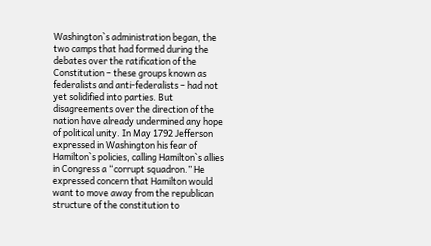Washington`s administration began, the two camps that had formed during the debates over the ratification of the Constitution – these groups known as federalists and anti-federalists – had not yet solidified into parties. But disagreements over the direction of the nation have already undermined any hope of political unity. In May 1792 Jefferson expressed in Washington his fear of Hamilton`s policies, calling Hamilton`s allies in Congress a “corrupt squadron.” He expressed concern that Hamilton would want to move away from the republican structure of the constitution to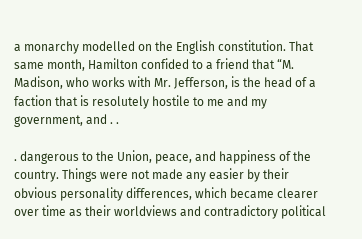a monarchy modelled on the English constitution. That same month, Hamilton confided to a friend that “M. Madison, who works with Mr. Jefferson, is the head of a faction that is resolutely hostile to me and my government, and . .

. dangerous to the Union, peace, and happiness of the country. Things were not made any easier by their obvious personality differences, which became clearer over time as their worldviews and contradictory political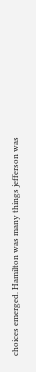choices emerged. Hamilton was many things jefferson was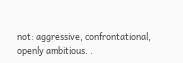not: aggressive, confrontational, openly ambitious. .